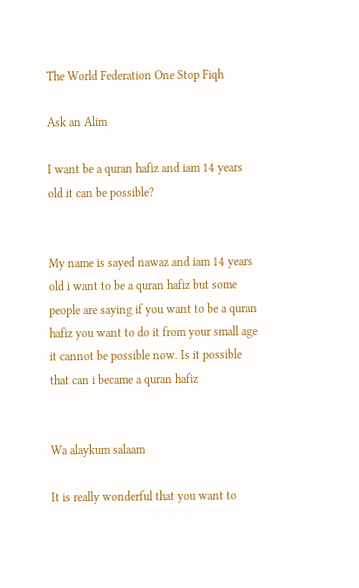The World Federation One Stop Fiqh

Ask an Alim

I want be a quran hafiz and iam 14 years old it can be possible?


My name is sayed nawaz and iam 14 years old i want to be a quran hafiz but some people are saying if you want to be a quran hafiz you want to do it from your small age it cannot be possible now. Is it possible that can i became a quran hafiz


Wa alaykum salaam

It is really wonderful that you want to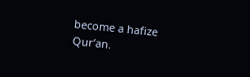become a hafize Qur’an.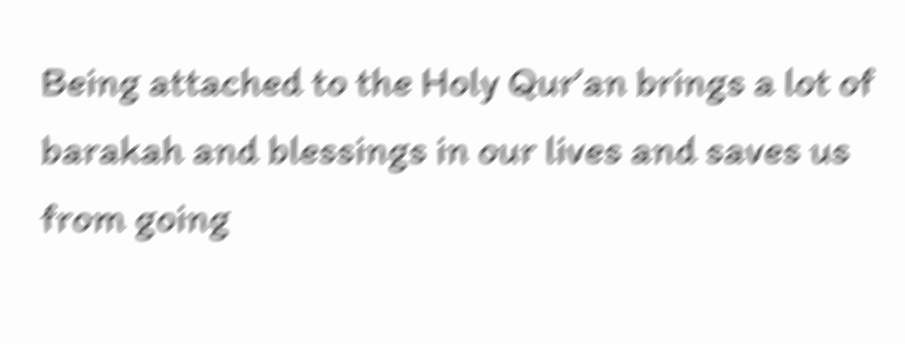Being attached to the Holy Qur’an brings a lot of barakah and blessings in our lives and saves us from going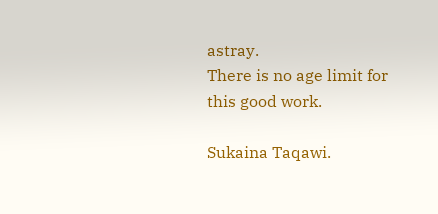astray.
There is no age limit for this good work.

Sukaina Taqawi.